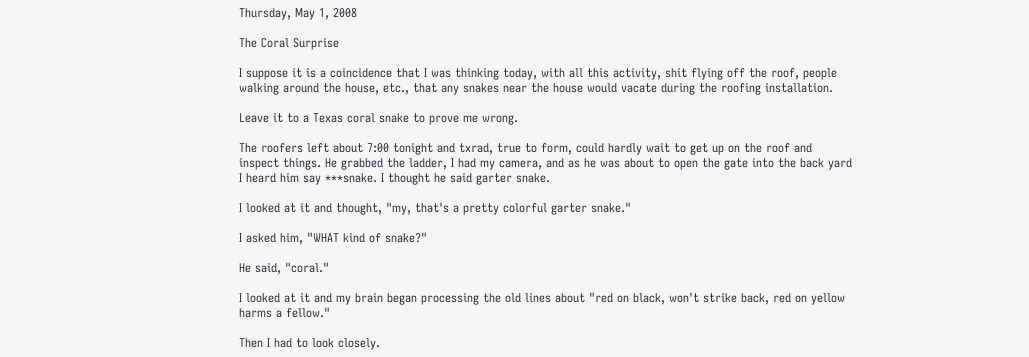Thursday, May 1, 2008

The Coral Surprise

I suppose it is a coincidence that I was thinking today, with all this activity, shit flying off the roof, people walking around the house, etc., that any snakes near the house would vacate during the roofing installation.

Leave it to a Texas coral snake to prove me wrong.

The roofers left about 7:00 tonight and txrad, true to form, could hardly wait to get up on the roof and inspect things. He grabbed the ladder, I had my camera, and as he was about to open the gate into the back yard I heard him say ***snake. I thought he said garter snake.

I looked at it and thought, "my, that's a pretty colorful garter snake."

I asked him, "WHAT kind of snake?"

He said, "coral."

I looked at it and my brain began processing the old lines about "red on black, won't strike back, red on yellow harms a fellow."

Then I had to look closely.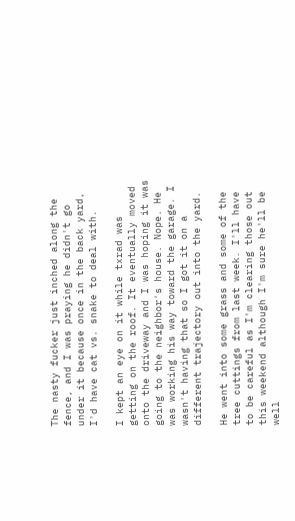The nasty fucker just inched along the fence, and I was praying he didn't go under it because once in the back yard, I'd have cat vs. snake to deal with.

I kept an eye on it while txrad was getting on the roof. It eventually moved onto the driveway and I was hoping it was going to the neighbor's house. Nope. He was working his way toward the garage. I wasn't having that so I got it on a different trajectory out into the yard.

He went into some grass and some of the tree cuttings from last week. I'll have to be careful as I'm clearing those out this weekend although I'm sure he'll be well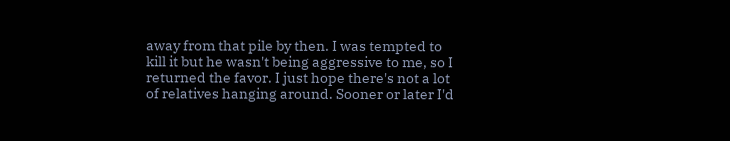away from that pile by then. I was tempted to kill it but he wasn't being aggressive to me, so I returned the favor. I just hope there's not a lot of relatives hanging around. Sooner or later I'd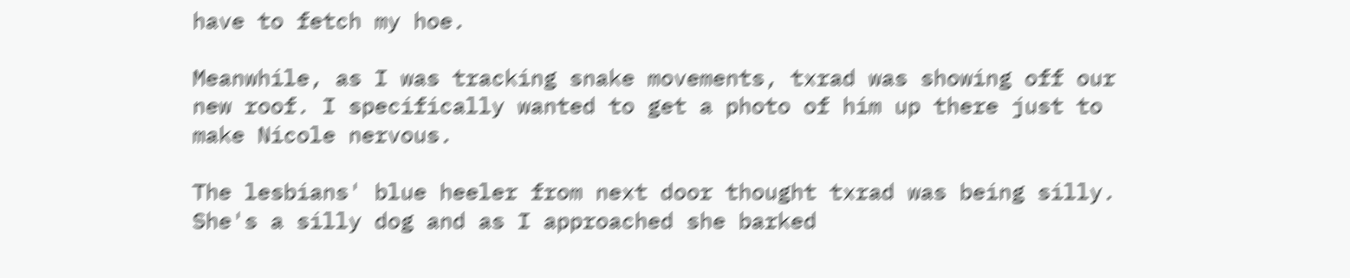have to fetch my hoe.

Meanwhile, as I was tracking snake movements, txrad was showing off our new roof. I specifically wanted to get a photo of him up there just to make Nicole nervous.

The lesbians' blue heeler from next door thought txrad was being silly. She's a silly dog and as I approached she barked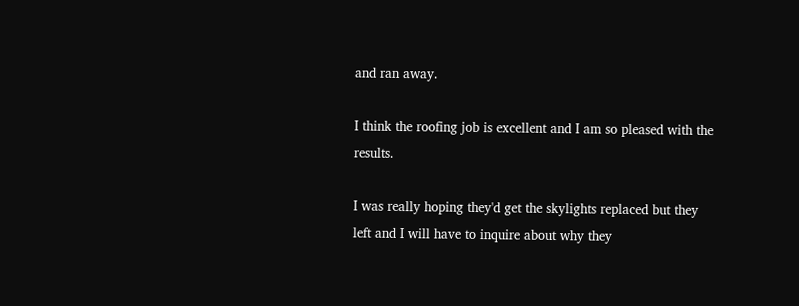and ran away.

I think the roofing job is excellent and I am so pleased with the results.

I was really hoping they'd get the skylights replaced but they left and I will have to inquire about why they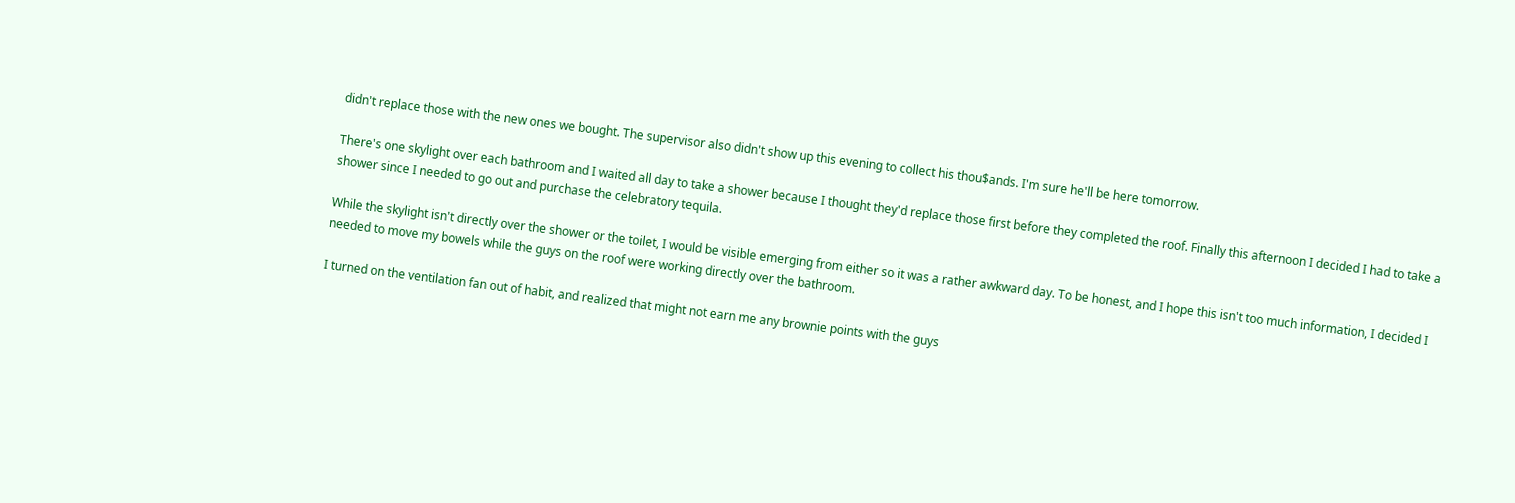didn't replace those with the new ones we bought. The supervisor also didn't show up this evening to collect his thou$ands. I'm sure he'll be here tomorrow.

There's one skylight over each bathroom and I waited all day to take a shower because I thought they'd replace those first before they completed the roof. Finally this afternoon I decided I had to take a shower since I needed to go out and purchase the celebratory tequila.

While the skylight isn't directly over the shower or the toilet, I would be visible emerging from either so it was a rather awkward day. To be honest, and I hope this isn't too much information, I decided I needed to move my bowels while the guys on the roof were working directly over the bathroom.

I turned on the ventilation fan out of habit, and realized that might not earn me any brownie points with the guys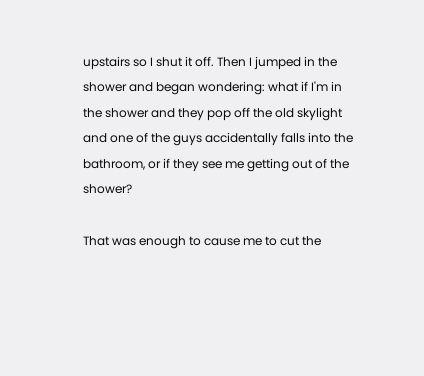upstairs so I shut it off. Then I jumped in the shower and began wondering: what if I'm in the shower and they pop off the old skylight and one of the guys accidentally falls into the bathroom, or if they see me getting out of the shower?

That was enough to cause me to cut the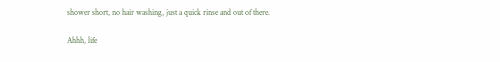shower short, no hair washing, just a quick rinse and out of there.

Ahhh, life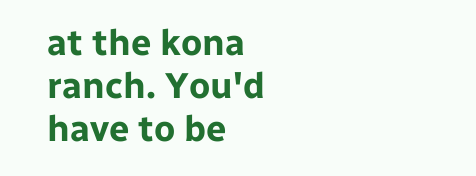at the kona ranch. You'd have to be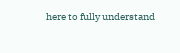here to fully understand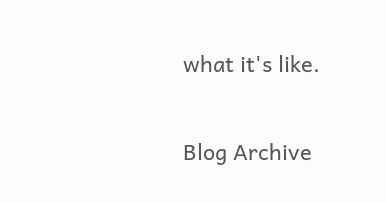what it's like.

Blog Archive